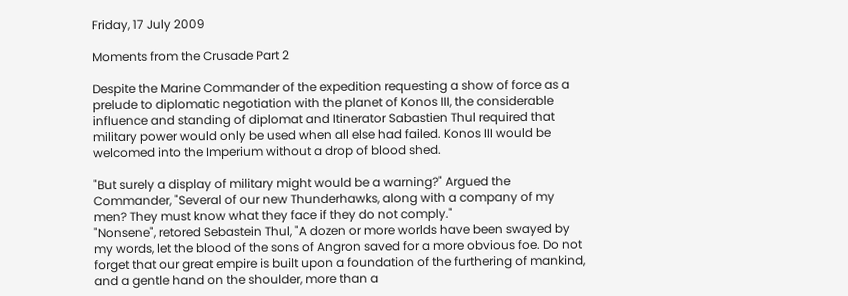Friday, 17 July 2009

Moments from the Crusade Part 2

Despite the Marine Commander of the expedition requesting a show of force as a prelude to diplomatic negotiation with the planet of Konos III, the considerable influence and standing of diplomat and Itinerator Sabastien Thul required that military power would only be used when all else had failed. Konos III would be welcomed into the Imperium without a drop of blood shed.

"But surely a display of military might would be a warning?" Argued the Commander, "Several of our new Thunderhawks, along with a company of my men? They must know what they face if they do not comply."
"Nonsene", retored Sebastein Thul, "A dozen or more worlds have been swayed by my words, let the blood of the sons of Angron saved for a more obvious foe. Do not forget that our great empire is built upon a foundation of the furthering of mankind, and a gentle hand on the shoulder, more than a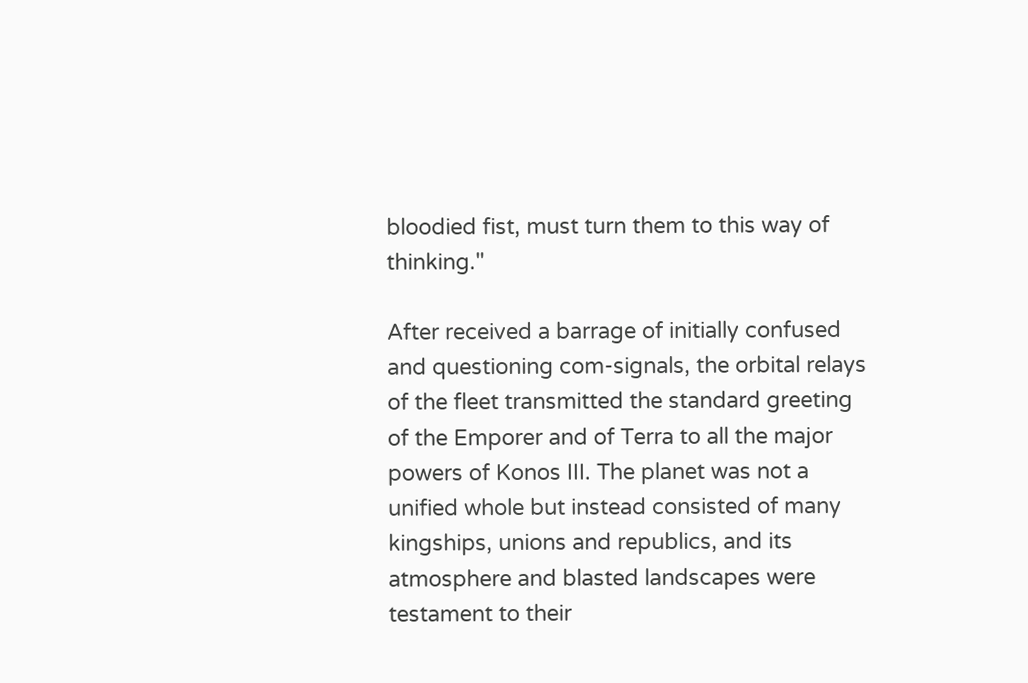bloodied fist, must turn them to this way of thinking."

After received a barrage of initially confused and questioning com-signals, the orbital relays of the fleet transmitted the standard greeting of the Emporer and of Terra to all the major powers of Konos III. The planet was not a unified whole but instead consisted of many kingships, unions and republics, and its atmosphere and blasted landscapes were testament to their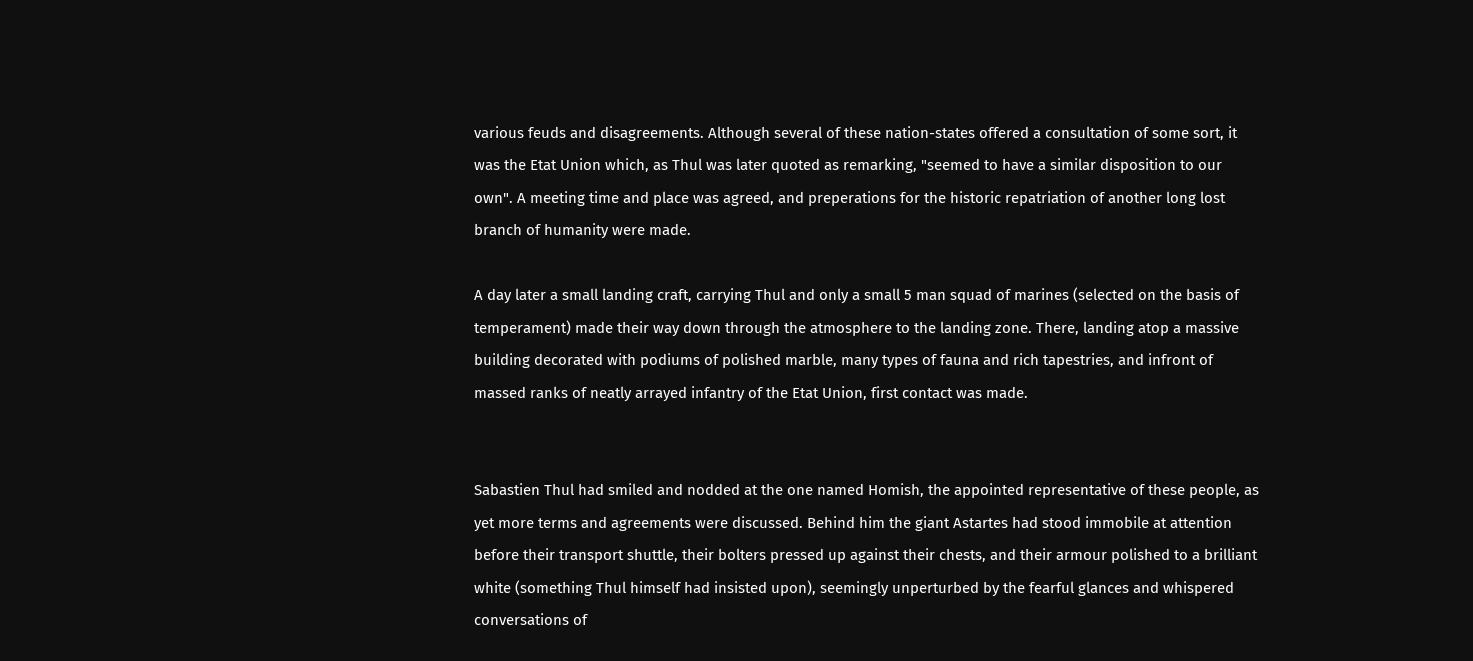various feuds and disagreements. Although several of these nation-states offered a consultation of some sort, it was the Etat Union which, as Thul was later quoted as remarking, "seemed to have a similar disposition to our own". A meeting time and place was agreed, and preperations for the historic repatriation of another long lost branch of humanity were made.

A day later a small landing craft, carrying Thul and only a small 5 man squad of marines (selected on the basis of temperament) made their way down through the atmosphere to the landing zone. There, landing atop a massive building decorated with podiums of polished marble, many types of fauna and rich tapestries, and infront of massed ranks of neatly arrayed infantry of the Etat Union, first contact was made.


Sabastien Thul had smiled and nodded at the one named Homish, the appointed representative of these people, as yet more terms and agreements were discussed. Behind him the giant Astartes had stood immobile at attention before their transport shuttle, their bolters pressed up against their chests, and their armour polished to a brilliant white (something Thul himself had insisted upon), seemingly unperturbed by the fearful glances and whispered conversations of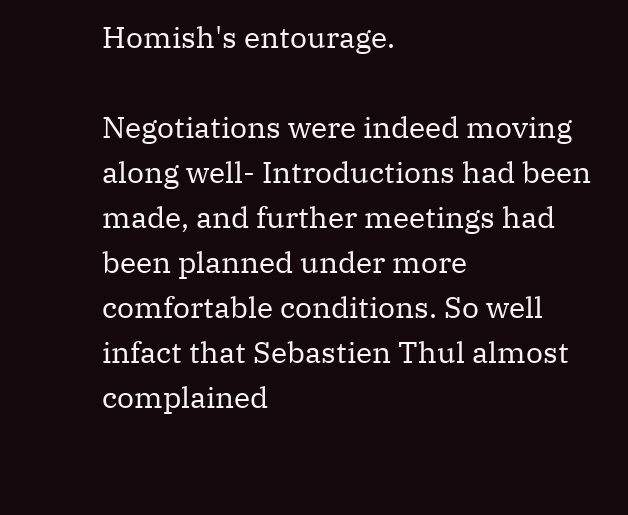Homish's entourage.

Negotiations were indeed moving along well- Introductions had been made, and further meetings had been planned under more comfortable conditions. So well infact that Sebastien Thul almost complained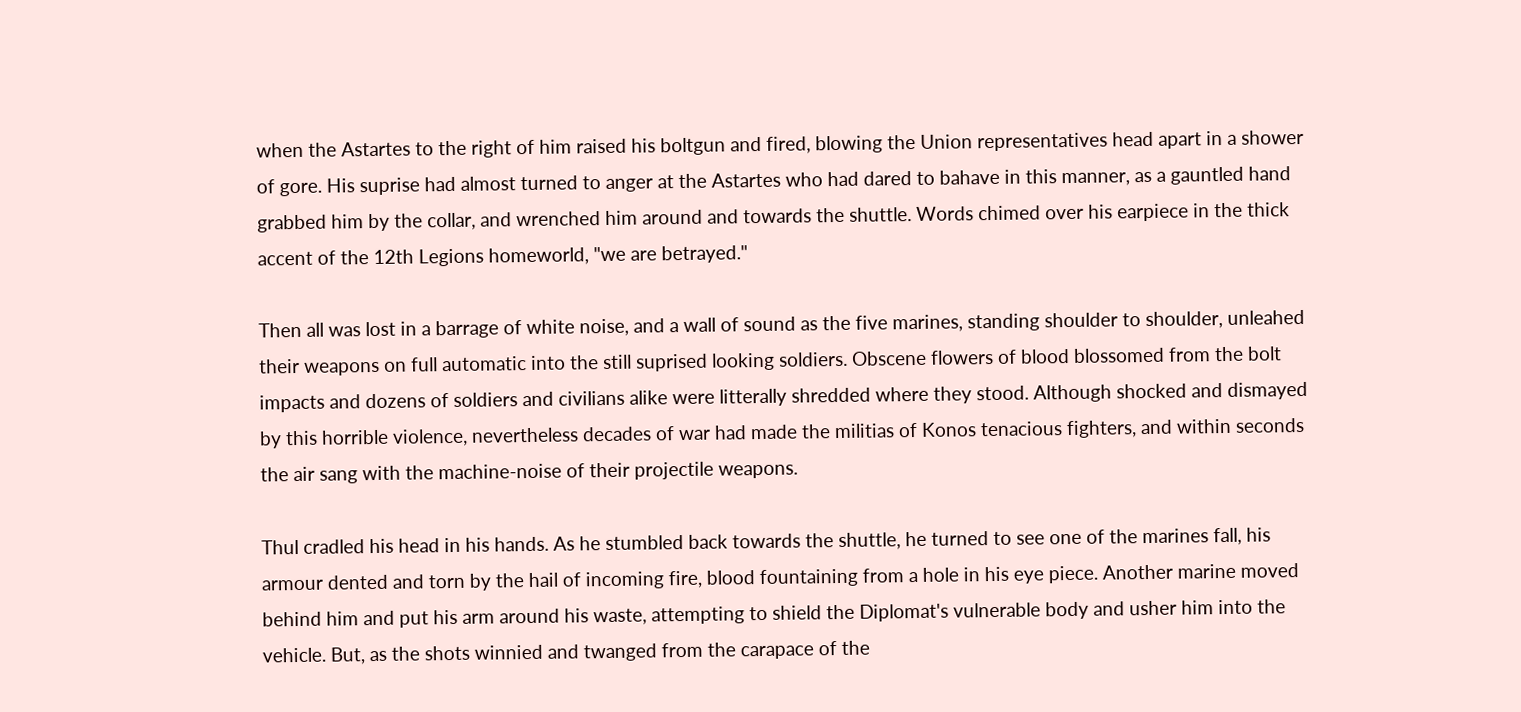when the Astartes to the right of him raised his boltgun and fired, blowing the Union representatives head apart in a shower of gore. His suprise had almost turned to anger at the Astartes who had dared to bahave in this manner, as a gauntled hand grabbed him by the collar, and wrenched him around and towards the shuttle. Words chimed over his earpiece in the thick accent of the 12th Legions homeworld, "we are betrayed."

Then all was lost in a barrage of white noise, and a wall of sound as the five marines, standing shoulder to shoulder, unleahed their weapons on full automatic into the still suprised looking soldiers. Obscene flowers of blood blossomed from the bolt impacts and dozens of soldiers and civilians alike were litterally shredded where they stood. Although shocked and dismayed by this horrible violence, nevertheless decades of war had made the militias of Konos tenacious fighters, and within seconds the air sang with the machine-noise of their projectile weapons.

Thul cradled his head in his hands. As he stumbled back towards the shuttle, he turned to see one of the marines fall, his armour dented and torn by the hail of incoming fire, blood fountaining from a hole in his eye piece. Another marine moved behind him and put his arm around his waste, attempting to shield the Diplomat's vulnerable body and usher him into the vehicle. But, as the shots winnied and twanged from the carapace of the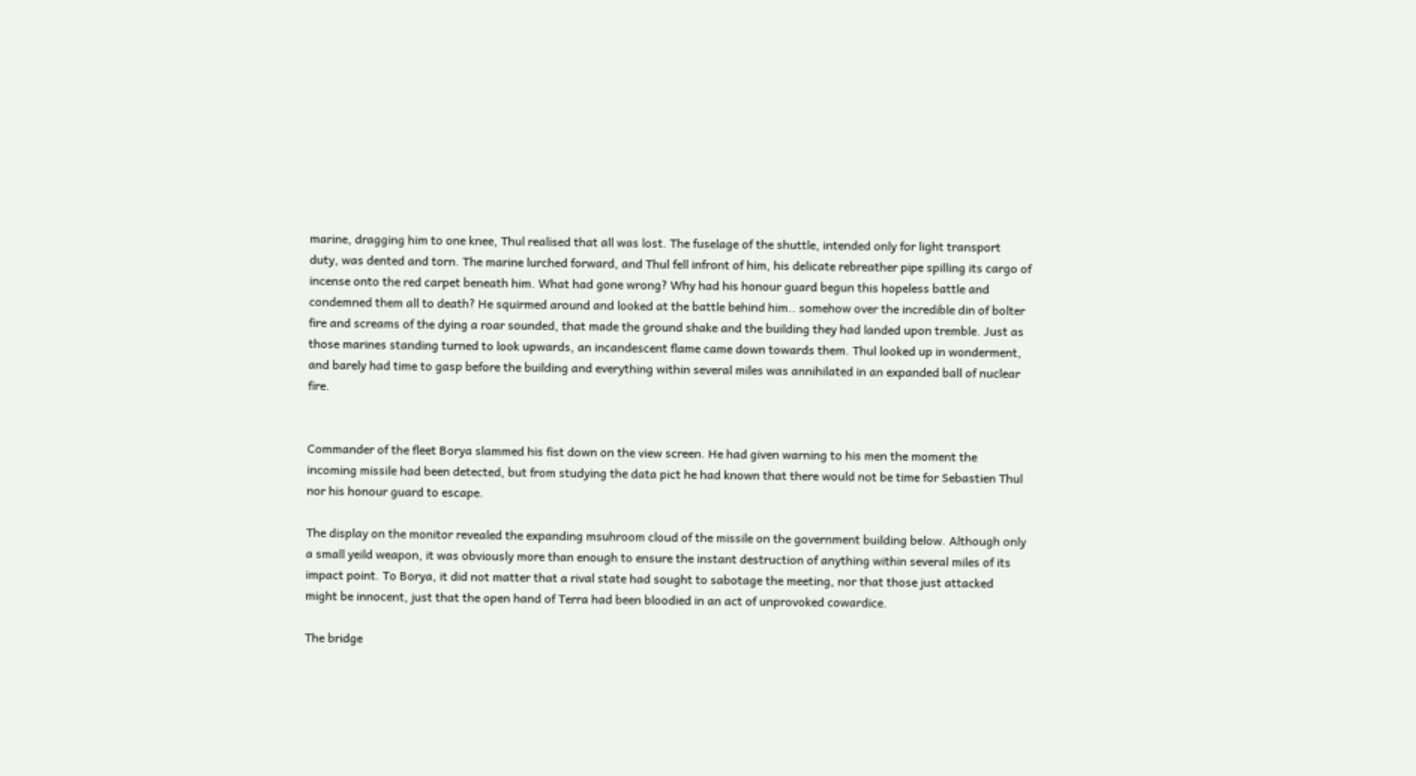marine, dragging him to one knee, Thul realised that all was lost. The fuselage of the shuttle, intended only for light transport duty, was dented and torn. The marine lurched forward, and Thul fell infront of him, his delicate rebreather pipe spilling its cargo of incense onto the red carpet beneath him. What had gone wrong? Why had his honour guard begun this hopeless battle and condemned them all to death? He squirmed around and looked at the battle behind him.. somehow over the incredible din of bolter fire and screams of the dying a roar sounded, that made the ground shake and the building they had landed upon tremble. Just as those marines standing turned to look upwards, an incandescent flame came down towards them. Thul looked up in wonderment, and barely had time to gasp before the building and everything within several miles was annihilated in an expanded ball of nuclear fire.


Commander of the fleet Borya slammed his fist down on the view screen. He had given warning to his men the moment the incoming missile had been detected, but from studying the data pict he had known that there would not be time for Sebastien Thul nor his honour guard to escape.

The display on the monitor revealed the expanding msuhroom cloud of the missile on the government building below. Although only a small yeild weapon, it was obviously more than enough to ensure the instant destruction of anything within several miles of its impact point. To Borya, it did not matter that a rival state had sought to sabotage the meeting, nor that those just attacked might be innocent, just that the open hand of Terra had been bloodied in an act of unprovoked cowardice.

The bridge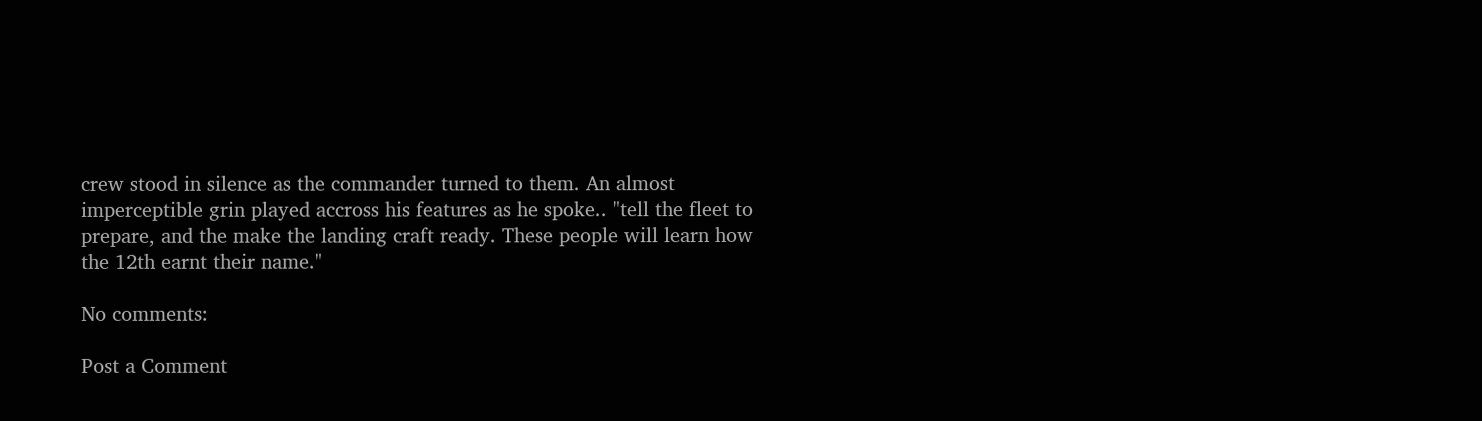crew stood in silence as the commander turned to them. An almost imperceptible grin played accross his features as he spoke.. "tell the fleet to prepare, and the make the landing craft ready. These people will learn how the 12th earnt their name."

No comments:

Post a Comment